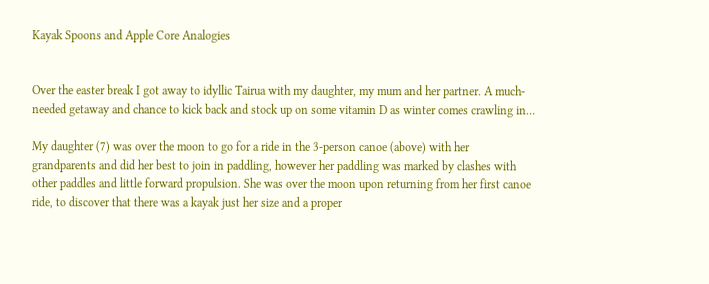Kayak Spoons and Apple Core Analogies


Over the easter break I got away to idyllic Tairua with my daughter, my mum and her partner. A much-needed getaway and chance to kick back and stock up on some vitamin D as winter comes crawling in…

My daughter (7) was over the moon to go for a ride in the 3-person canoe (above) with her grandparents and did her best to join in paddling, however her paddling was marked by clashes with other paddles and little forward propulsion. She was over the moon upon returning from her first canoe ride, to discover that there was a kayak just her size and a proper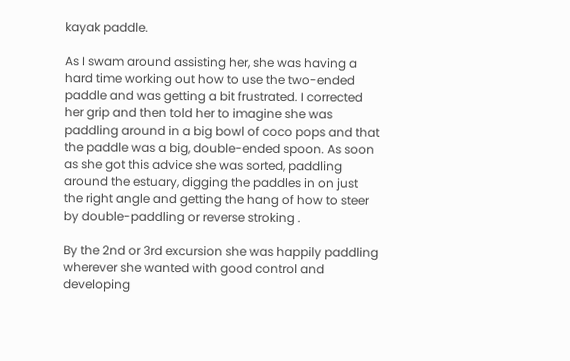kayak paddle.

As I swam around assisting her, she was having a hard time working out how to use the two-ended paddle and was getting a bit frustrated. I corrected her grip and then told her to imagine she was paddling around in a big bowl of coco pops and that the paddle was a big, double-ended spoon. As soon as she got this advice she was sorted, paddling around the estuary, digging the paddles in on just the right angle and getting the hang of how to steer by double-paddling or reverse stroking .

By the 2nd or 3rd excursion she was happily paddling wherever she wanted with good control and developing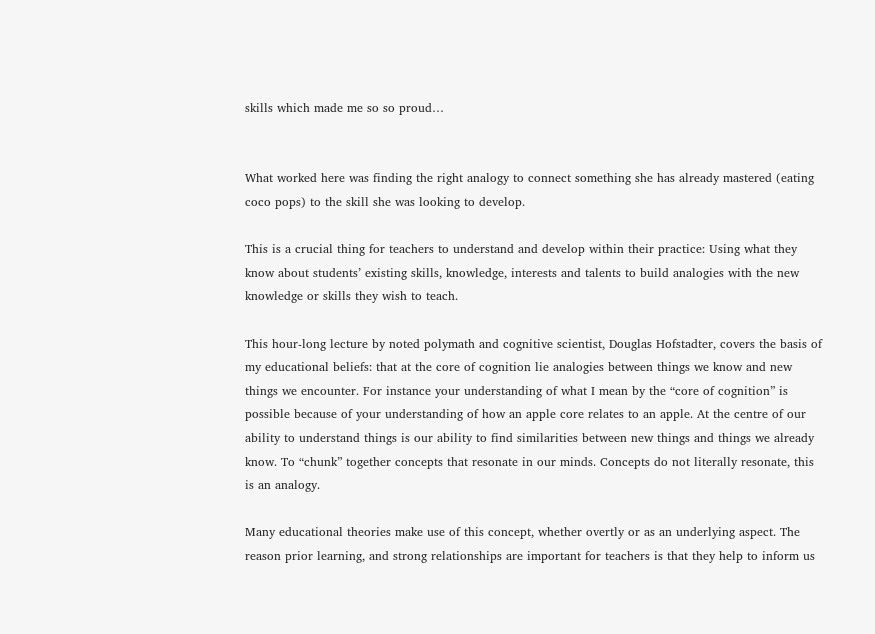skills which made me so so proud…


What worked here was finding the right analogy to connect something she has already mastered (eating coco pops) to the skill she was looking to develop.

This is a crucial thing for teachers to understand and develop within their practice: Using what they know about students’ existing skills, knowledge, interests and talents to build analogies with the new knowledge or skills they wish to teach.

This hour-long lecture by noted polymath and cognitive scientist, Douglas Hofstadter, covers the basis of my educational beliefs: that at the core of cognition lie analogies between things we know and new things we encounter. For instance your understanding of what I mean by the “core of cognition” is possible because of your understanding of how an apple core relates to an apple. At the centre of our ability to understand things is our ability to find similarities between new things and things we already know. To “chunk” together concepts that resonate in our minds. Concepts do not literally resonate, this is an analogy.

Many educational theories make use of this concept, whether overtly or as an underlying aspect. The reason prior learning, and strong relationships are important for teachers is that they help to inform us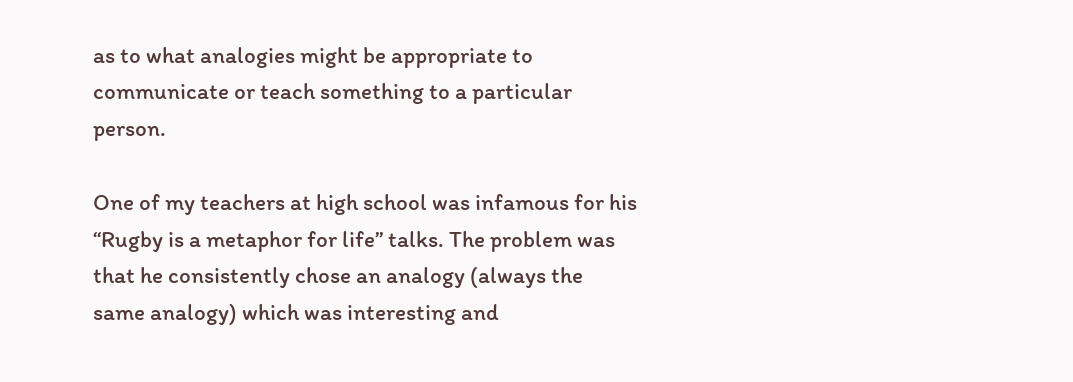as to what analogies might be appropriate to communicate or teach something to a particular person.

One of my teachers at high school was infamous for his “Rugby is a metaphor for life” talks. The problem was that he consistently chose an analogy (always the same analogy) which was interesting and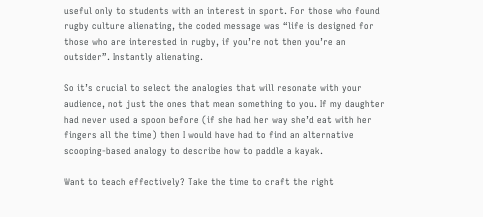useful only to students with an interest in sport. For those who found rugby culture alienating, the coded message was “life is designed for those who are interested in rugby, if you’re not then you’re an outsider”. Instantly alienating.

So it’s crucial to select the analogies that will resonate with your audience, not just the ones that mean something to you. If my daughter had never used a spoon before (if she had her way she’d eat with her fingers all the time) then I would have had to find an alternative scooping-based analogy to describe how to paddle a kayak.

Want to teach effectively? Take the time to craft the right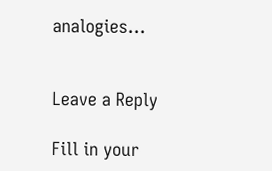analogies…


Leave a Reply

Fill in your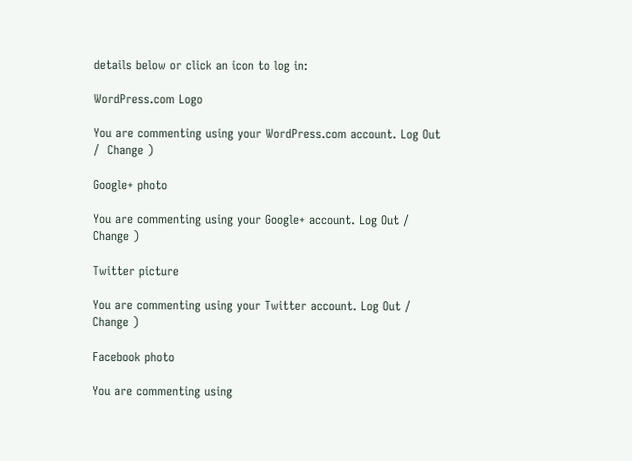details below or click an icon to log in:

WordPress.com Logo

You are commenting using your WordPress.com account. Log Out /  Change )

Google+ photo

You are commenting using your Google+ account. Log Out /  Change )

Twitter picture

You are commenting using your Twitter account. Log Out /  Change )

Facebook photo

You are commenting using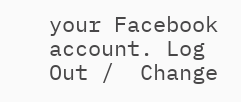your Facebook account. Log Out /  Change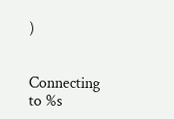)


Connecting to %s